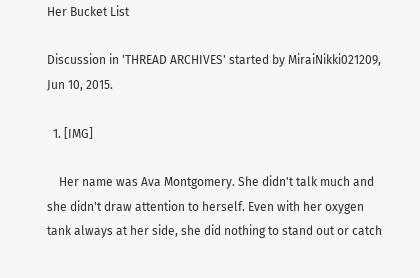Her Bucket List

Discussion in 'THREAD ARCHIVES' started by MiraiNikki021209, Jun 10, 2015.

  1. [IMG]

    Her name was Ava Montgomery. She didn't talk much and she didn't draw attention to herself. Even with her oxygen tank always at her side, she did nothing to stand out or catch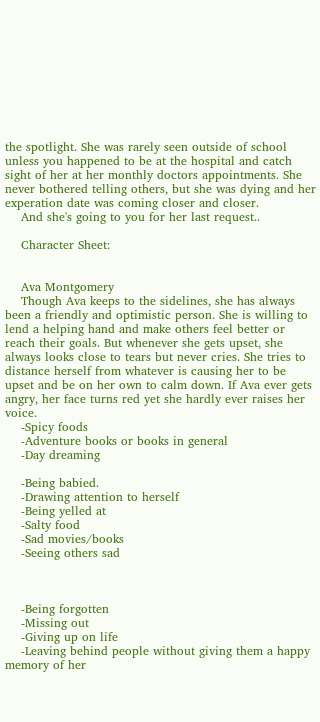the spotlight. She was rarely seen outside of school unless you happened to be at the hospital and catch sight of her at her monthly doctors appointments. She never bothered telling others, but she was dying and her experation date was coming closer and closer.
    And she's going to you for her last request..

    Character Sheet:


    Ava Montgomery
    Though Ava keeps to the sidelines, she has always been a friendly and optimistic person. She is willing to lend a helping hand and make others feel better or reach their goals. But whenever she gets upset, she always looks close to tears but never cries. She tries to distance herself from whatever is causing her to be upset and be on her own to calm down. If Ava ever gets angry, her face turns red yet she hardly ever raises her voice.
    -Spicy foods
    -Adventure books or books in general
    -Day dreaming

    -Being babied.
    -Drawing attention to herself
    -Being yelled at
    -Salty food
    -Sad movies/books
    -Seeing others sad



    -Being forgotten
    -Missing out
    -Giving up on life
    -Leaving behind people without giving them a happy memory of her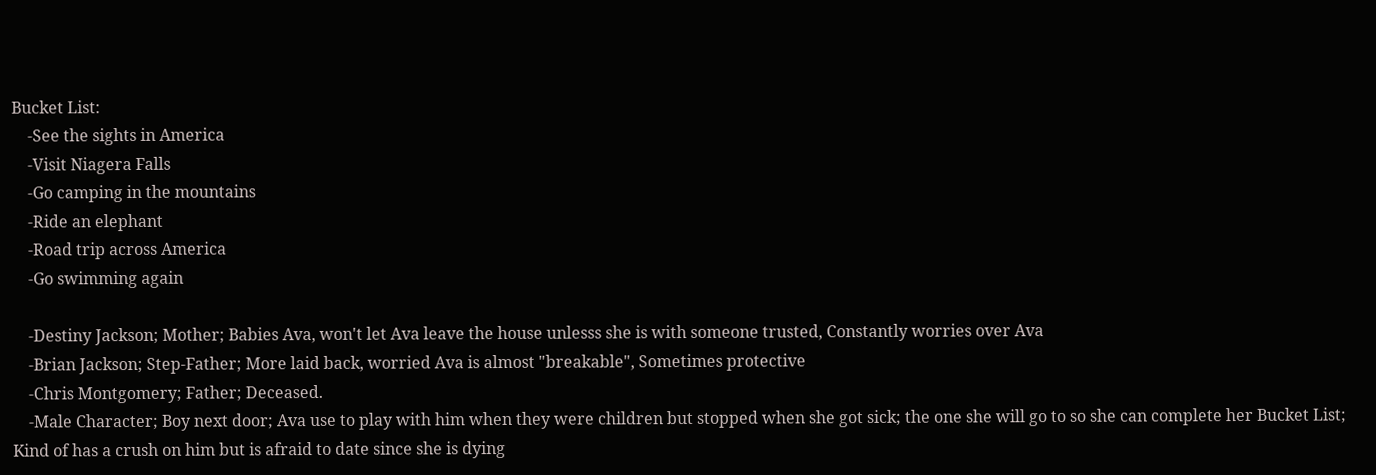Bucket List:
    -See the sights in America
    -Visit Niagera Falls
    -Go camping in the mountains
    -Ride an elephant
    -Road trip across America
    -Go swimming again

    -Destiny Jackson; Mother; Babies Ava, won't let Ava leave the house unlesss she is with someone trusted, Constantly worries over Ava
    -Brian Jackson; Step-Father; More laid back, worried Ava is almost "breakable", Sometimes protective
    -Chris Montgomery; Father; Deceased.
    -Male Character; Boy next door; Ava use to play with him when they were children but stopped when she got sick; the one she will go to so she can complete her Bucket List; Kind of has a crush on him but is afraid to date since she is dying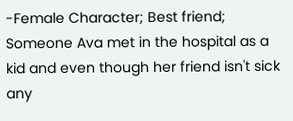-Female Character; Best friend; Someone Ava met in the hospital as a kid and even though her friend isn't sick any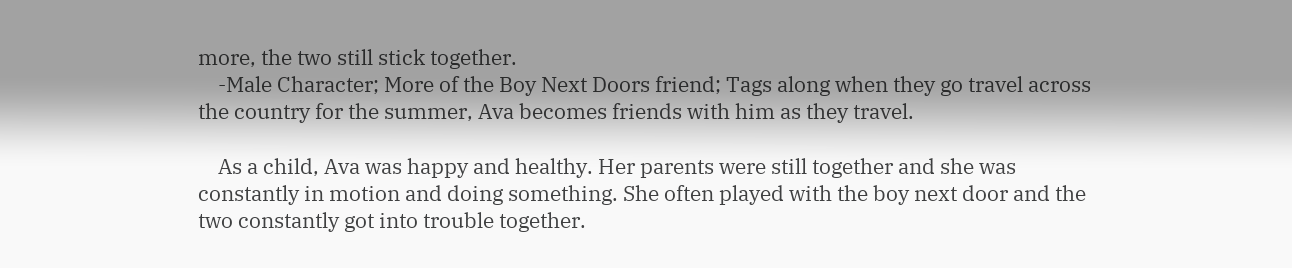more, the two still stick together.
    -Male Character; More of the Boy Next Doors friend; Tags along when they go travel across the country for the summer, Ava becomes friends with him as they travel.

    As a child, Ava was happy and healthy. Her parents were still together and she was constantly in motion and doing something. She often played with the boy next door and the two constantly got into trouble together.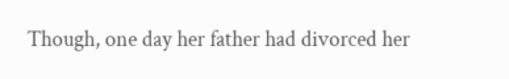Though, one day her father had divorced her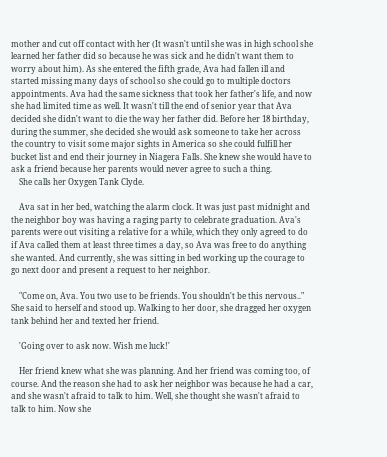mother and cut off contact with her (It wasn't until she was in high school she learned her father did so because he was sick and he didn't want them to worry about him). As she entered the fifth grade, Ava had fallen ill and started missing many days of school so she could go to multiple doctors appointments. Ava had the same sickness that took her father's life, and now she had limited time as well. It wasn't till the end of senior year that Ava decided she didn't want to die the way her father did. Before her 18 birthday, during the summer, she decided she would ask someone to take her across the country to visit some major sights in America so she could fulfill her bucket list and end their journey in Niagera Falls. She knew she would have to ask a friend because her parents would never agree to such a thing.
    She calls her Oxygen Tank Clyde.

    Ava sat in her bed, watching the alarm clock. It was just past midnight and the neighbor boy was having a raging party to celebrate graduation. Ava's parents were out visiting a relative for a while, which they only agreed to do if Ava called them at least three times a day, so Ava was free to do anything she wanted. And currently, she was sitting in bed working up the courage to go next door and present a request to her neighbor.

    "Come on, Ava. You two use to be friends. You shouldn't be this nervous.." She said to herself and stood up. Walking to her door, she dragged her oxygen tank behind her and texted her friend.

    'Going over to ask now. Wish me luck!'

    Her friend knew what she was planning. And her friend was coming too, of course. And the reason she had to ask her neighbor was because he had a car, and she wasn't afraid to talk to him. Well, she thought she wasn't afraid to talk to him. Now she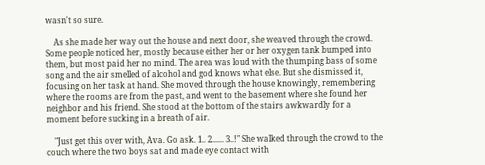wasn't so sure.

    As she made her way out the house and next door, she weaved through the crowd. Some people noticed her, mostly because either her or her oxygen tank bumped into them, but most paid her no mind. The area was loud with the thumping bass of some song and the air smelled of alcohol and god knows what else. But she dismissed it, focusing on her task at hand. She moved through the house knowingly, remembering where the rooms are from the past, and went to the basement where she found her neighbor and his friend. She stood at the bottom of the stairs awkwardly for a moment before sucking in a breath of air.

    "Just get this over with, Ava. Go ask. 1.. 2...... 3..!" She walked through the crowd to the couch where the two boys sat and made eye contact with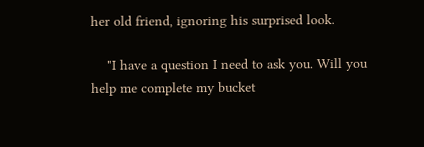her old friend, ignoring his surprised look.

    "I have a question I need to ask you. Will you help me complete my bucket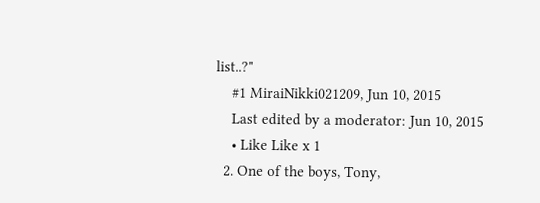list..?"
    #1 MiraiNikki021209, Jun 10, 2015
    Last edited by a moderator: Jun 10, 2015
    • Like Like x 1
  2. One of the boys, Tony,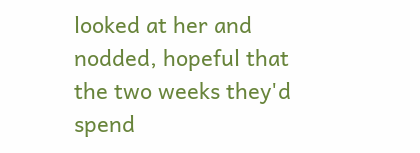looked at her and nodded, hopeful that the two weeks they'd spend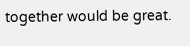together would be great.